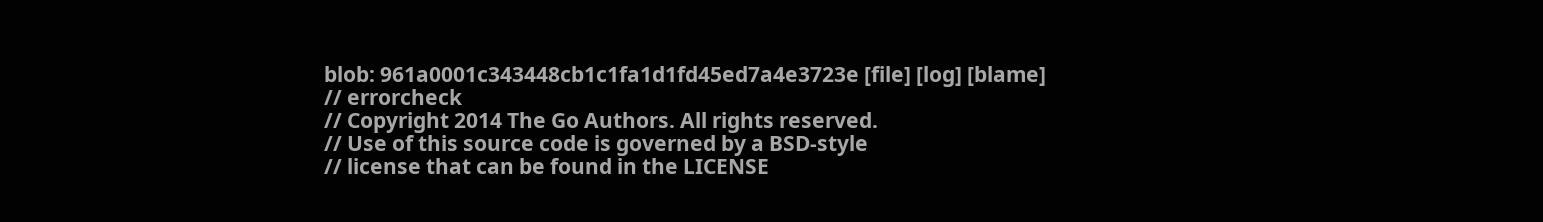blob: 961a0001c343448cb1c1fa1d1fd45ed7a4e3723e [file] [log] [blame]
// errorcheck
// Copyright 2014 The Go Authors. All rights reserved.
// Use of this source code is governed by a BSD-style
// license that can be found in the LICENSE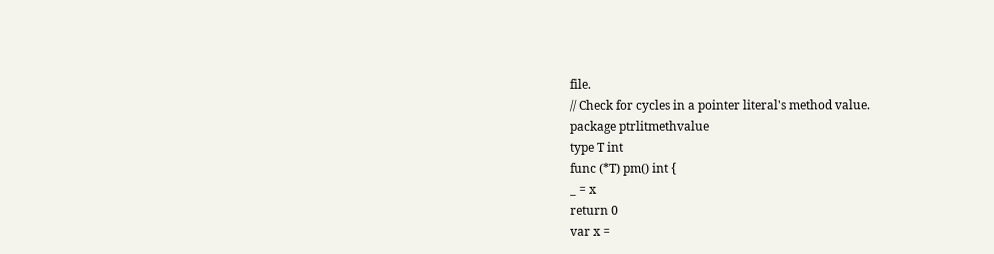file.
// Check for cycles in a pointer literal's method value.
package ptrlitmethvalue
type T int
func (*T) pm() int {
_ = x
return 0
var x =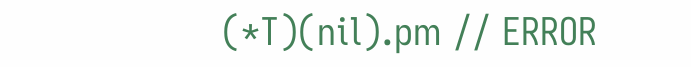(*T)(nil).pm // ERROR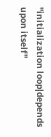"initialization loop|depends upon itself"